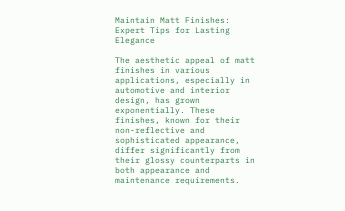Maintain Matt Finishes: Expert Tips for Lasting Elegance

The aesthetic appeal of matt finishes in various applications, especially in automotive and interior design, has grown exponentially. These finishes, known for their non-reflective and sophisticated appearance, differ significantly from their glossy counterparts in both appearance and maintenance requirements.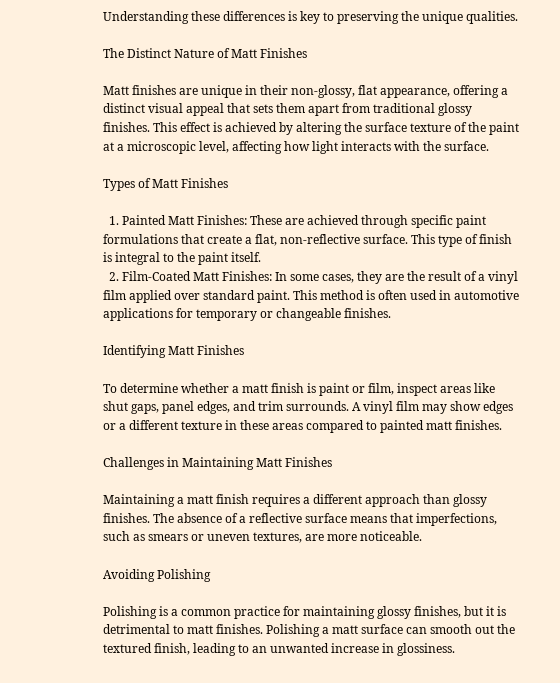Understanding these differences is key to preserving the unique qualities.

The Distinct Nature of Matt Finishes

Matt finishes are unique in their non-glossy, flat appearance, offering a distinct visual appeal that sets them apart from traditional glossy finishes. This effect is achieved by altering the surface texture of the paint at a microscopic level, affecting how light interacts with the surface.

Types of Matt Finishes

  1. Painted Matt Finishes: These are achieved through specific paint formulations that create a flat, non-reflective surface. This type of finish is integral to the paint itself.
  2. Film-Coated Matt Finishes: In some cases, they are the result of a vinyl film applied over standard paint. This method is often used in automotive applications for temporary or changeable finishes.

Identifying Matt Finishes

To determine whether a matt finish is paint or film, inspect areas like shut gaps, panel edges, and trim surrounds. A vinyl film may show edges or a different texture in these areas compared to painted matt finishes.

Challenges in Maintaining Matt Finishes

Maintaining a matt finish requires a different approach than glossy finishes. The absence of a reflective surface means that imperfections, such as smears or uneven textures, are more noticeable.

Avoiding Polishing

Polishing is a common practice for maintaining glossy finishes, but it is detrimental to matt finishes. Polishing a matt surface can smooth out the textured finish, leading to an unwanted increase in glossiness.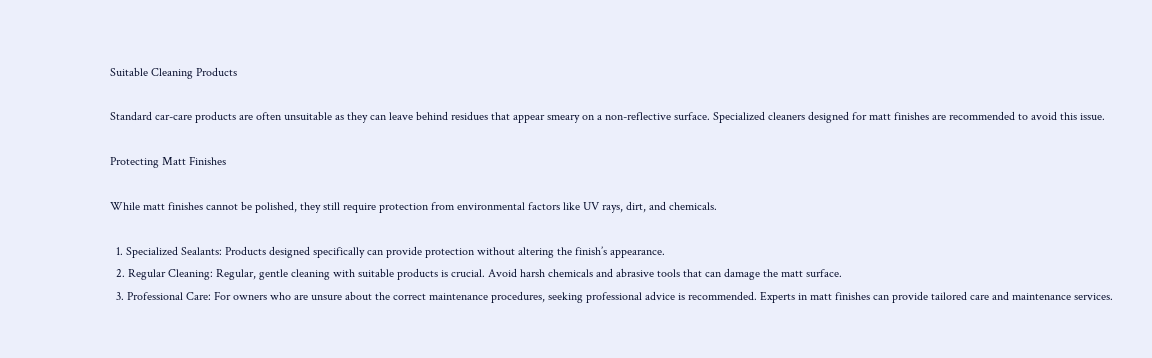Suitable Cleaning Products

Standard car-care products are often unsuitable as they can leave behind residues that appear smeary on a non-reflective surface. Specialized cleaners designed for matt finishes are recommended to avoid this issue.

Protecting Matt Finishes

While matt finishes cannot be polished, they still require protection from environmental factors like UV rays, dirt, and chemicals.

  1. Specialized Sealants: Products designed specifically can provide protection without altering the finish’s appearance.
  2. Regular Cleaning: Regular, gentle cleaning with suitable products is crucial. Avoid harsh chemicals and abrasive tools that can damage the matt surface.
  3. Professional Care: For owners who are unsure about the correct maintenance procedures, seeking professional advice is recommended. Experts in matt finishes can provide tailored care and maintenance services.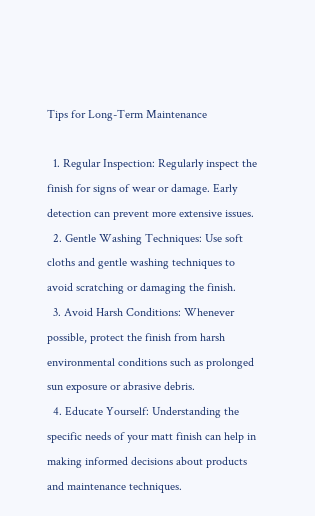Tips for Long-Term Maintenance

  1. Regular Inspection: Regularly inspect the finish for signs of wear or damage. Early detection can prevent more extensive issues.
  2. Gentle Washing Techniques: Use soft cloths and gentle washing techniques to avoid scratching or damaging the finish.
  3. Avoid Harsh Conditions: Whenever possible, protect the finish from harsh environmental conditions such as prolonged sun exposure or abrasive debris.
  4. Educate Yourself: Understanding the specific needs of your matt finish can help in making informed decisions about products and maintenance techniques.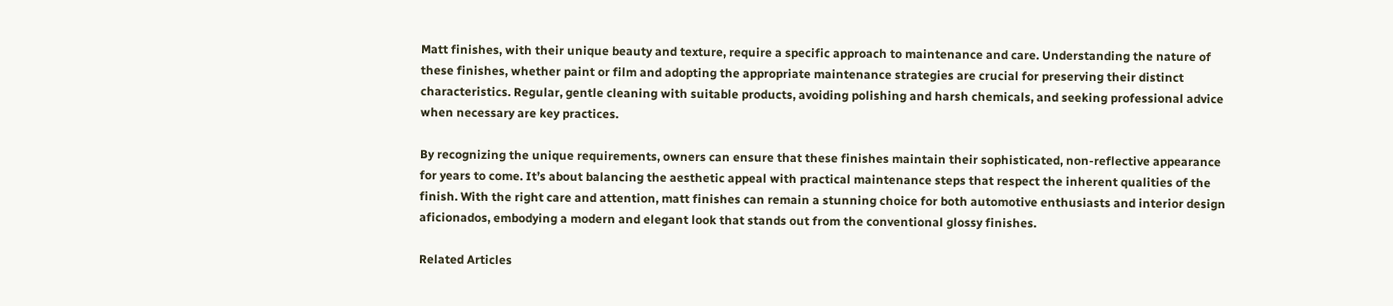Matt finishes, with their unique beauty and texture, require a specific approach to maintenance and care. Understanding the nature of these finishes, whether paint or film and adopting the appropriate maintenance strategies are crucial for preserving their distinct characteristics. Regular, gentle cleaning with suitable products, avoiding polishing and harsh chemicals, and seeking professional advice when necessary are key practices.

By recognizing the unique requirements, owners can ensure that these finishes maintain their sophisticated, non-reflective appearance for years to come. It’s about balancing the aesthetic appeal with practical maintenance steps that respect the inherent qualities of the finish. With the right care and attention, matt finishes can remain a stunning choice for both automotive enthusiasts and interior design aficionados, embodying a modern and elegant look that stands out from the conventional glossy finishes.

Related Articles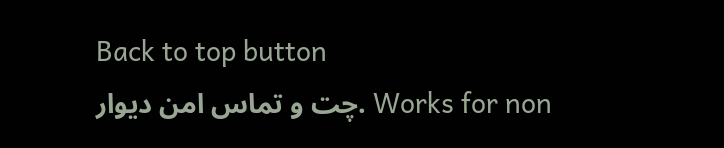Back to top button
چت و تماس امن دیوار. Works for non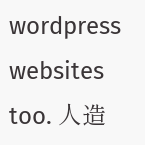wordpress websites too. 人造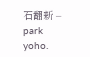石翻新 – park yoho.